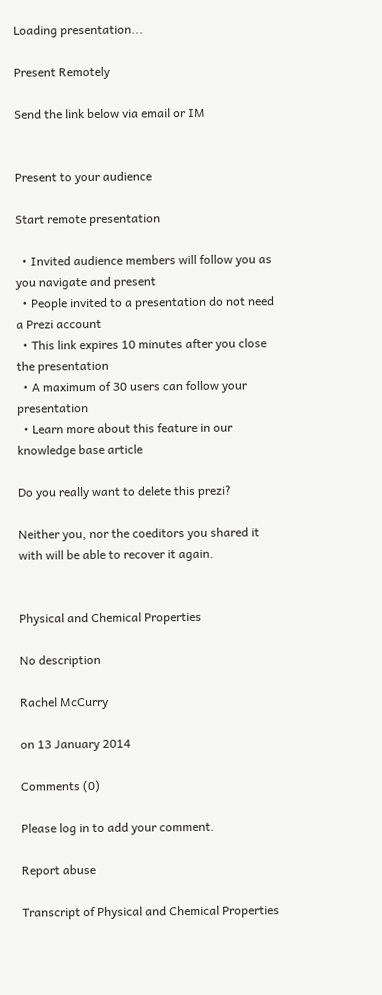Loading presentation...

Present Remotely

Send the link below via email or IM


Present to your audience

Start remote presentation

  • Invited audience members will follow you as you navigate and present
  • People invited to a presentation do not need a Prezi account
  • This link expires 10 minutes after you close the presentation
  • A maximum of 30 users can follow your presentation
  • Learn more about this feature in our knowledge base article

Do you really want to delete this prezi?

Neither you, nor the coeditors you shared it with will be able to recover it again.


Physical and Chemical Properties

No description

Rachel McCurry

on 13 January 2014

Comments (0)

Please log in to add your comment.

Report abuse

Transcript of Physical and Chemical Properties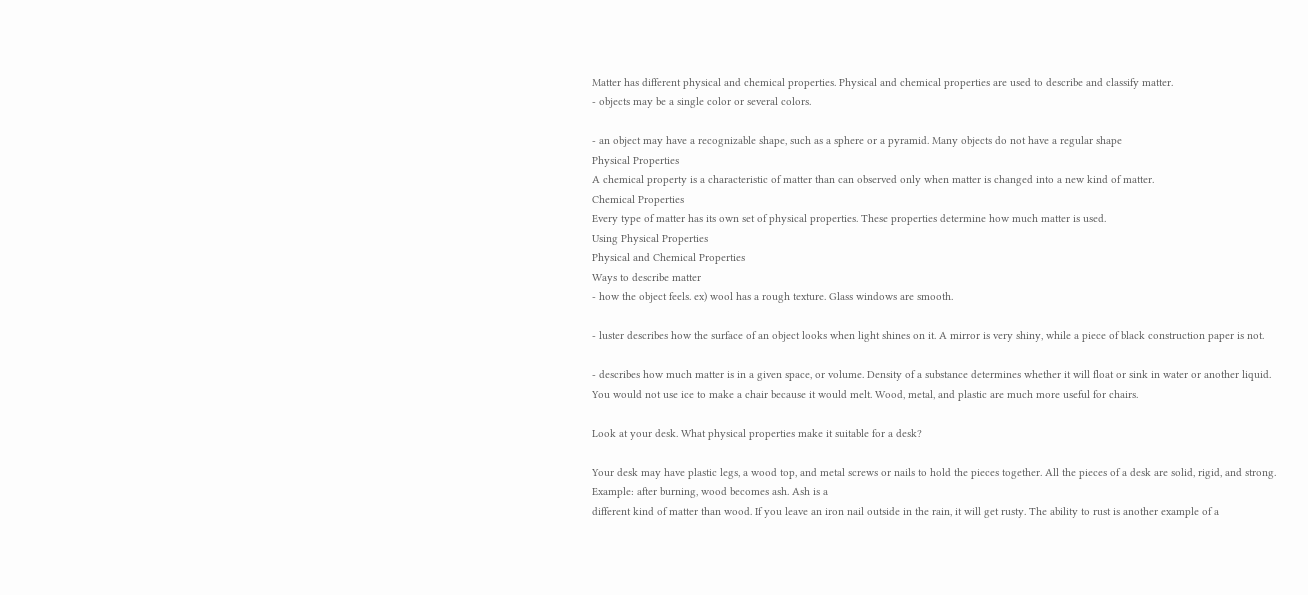Matter has different physical and chemical properties. Physical and chemical properties are used to describe and classify matter.
- objects may be a single color or several colors.

- an object may have a recognizable shape, such as a sphere or a pyramid. Many objects do not have a regular shape
Physical Properties
A chemical property is a characteristic of matter than can observed only when matter is changed into a new kind of matter.
Chemical Properties
Every type of matter has its own set of physical properties. These properties determine how much matter is used.
Using Physical Properties
Physical and Chemical Properties
Ways to describe matter
- how the object feels. ex) wool has a rough texture. Glass windows are smooth.

- luster describes how the surface of an object looks when light shines on it. A mirror is very shiny, while a piece of black construction paper is not.

- describes how much matter is in a given space, or volume. Density of a substance determines whether it will float or sink in water or another liquid.
You would not use ice to make a chair because it would melt. Wood, metal, and plastic are much more useful for chairs.

Look at your desk. What physical properties make it suitable for a desk?

Your desk may have plastic legs, a wood top, and metal screws or nails to hold the pieces together. All the pieces of a desk are solid, rigid, and strong.
Example: after burning, wood becomes ash. Ash is a
different kind of matter than wood. If you leave an iron nail outside in the rain, it will get rusty. The ability to rust is another example of a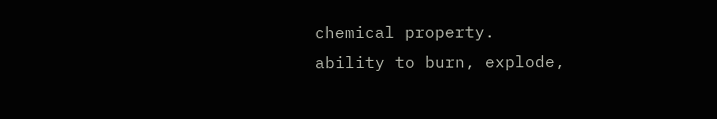chemical property.
ability to burn, explode,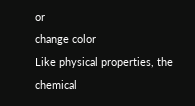or
change color
Like physical properties, the chemical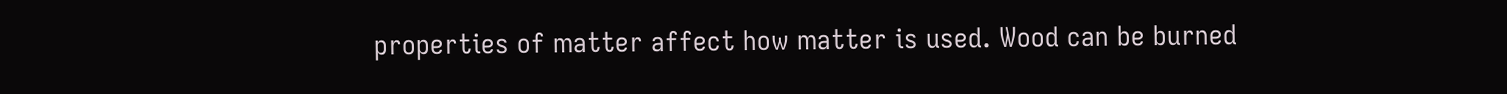properties of matter affect how matter is used. Wood can be burned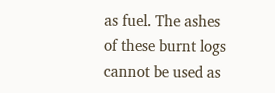as fuel. The ashes of these burnt logs cannot be used as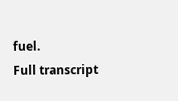fuel.
Full transcript